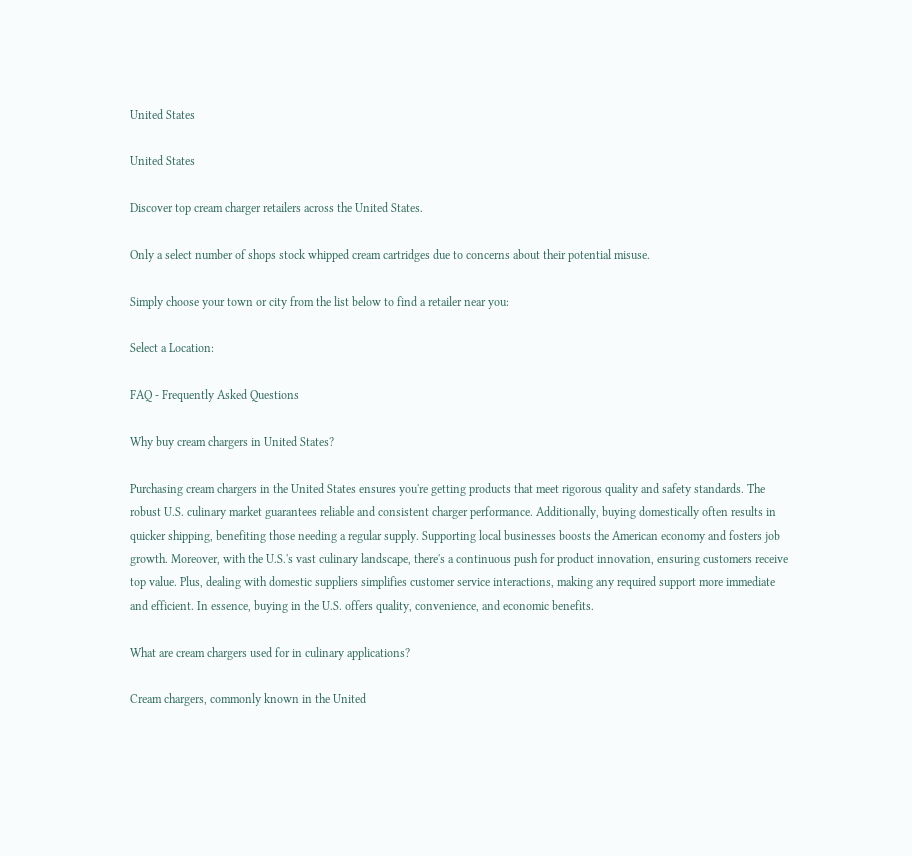United States

United States

Discover top cream charger retailers across the United States.

Only a select number of shops stock whipped cream cartridges due to concerns about their potential misuse.

Simply choose your town or city from the list below to find a retailer near you:

Select a Location:

FAQ - Frequently Asked Questions

Why buy cream chargers in United States?

Purchasing cream chargers in the United States ensures you're getting products that meet rigorous quality and safety standards. The robust U.S. culinary market guarantees reliable and consistent charger performance. Additionally, buying domestically often results in quicker shipping, benefiting those needing a regular supply. Supporting local businesses boosts the American economy and fosters job growth. Moreover, with the U.S.'s vast culinary landscape, there's a continuous push for product innovation, ensuring customers receive top value. Plus, dealing with domestic suppliers simplifies customer service interactions, making any required support more immediate and efficient. In essence, buying in the U.S. offers quality, convenience, and economic benefits.

What are cream chargers used for in culinary applications?

Cream chargers, commonly known in the United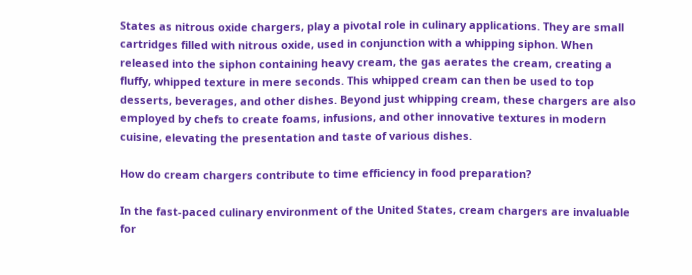States as nitrous oxide chargers, play a pivotal role in culinary applications. They are small cartridges filled with nitrous oxide, used in conjunction with a whipping siphon. When released into the siphon containing heavy cream, the gas aerates the cream, creating a fluffy, whipped texture in mere seconds. This whipped cream can then be used to top desserts, beverages, and other dishes. Beyond just whipping cream, these chargers are also employed by chefs to create foams, infusions, and other innovative textures in modern cuisine, elevating the presentation and taste of various dishes.

How do cream chargers contribute to time efficiency in food preparation?

In the fast-paced culinary environment of the United States, cream chargers are invaluable for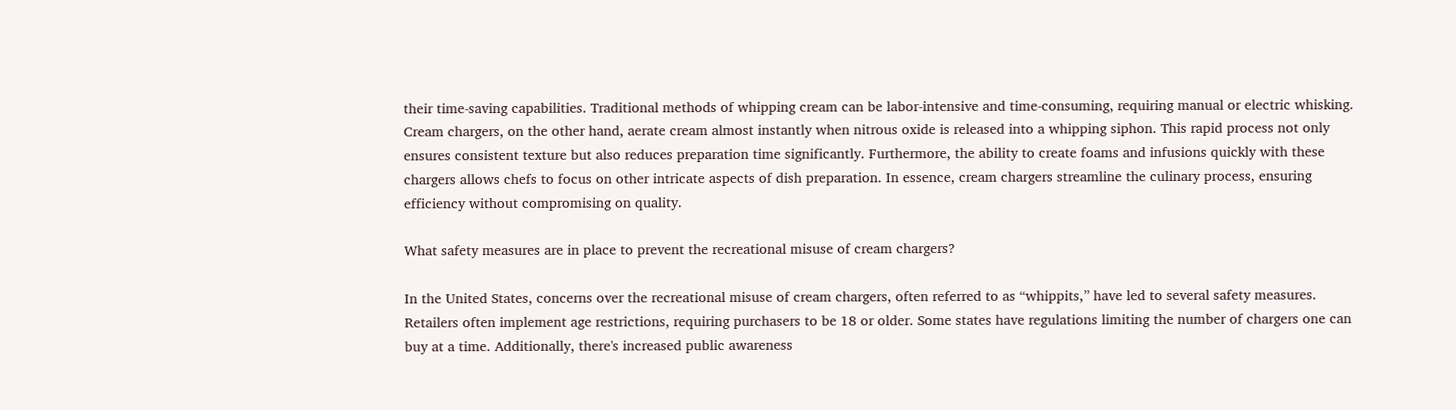their time-saving capabilities. Traditional methods of whipping cream can be labor-intensive and time-consuming, requiring manual or electric whisking. Cream chargers, on the other hand, aerate cream almost instantly when nitrous oxide is released into a whipping siphon. This rapid process not only ensures consistent texture but also reduces preparation time significantly. Furthermore, the ability to create foams and infusions quickly with these chargers allows chefs to focus on other intricate aspects of dish preparation. In essence, cream chargers streamline the culinary process, ensuring efficiency without compromising on quality.

What safety measures are in place to prevent the recreational misuse of cream chargers?

In the United States, concerns over the recreational misuse of cream chargers, often referred to as “whippits,” have led to several safety measures. Retailers often implement age restrictions, requiring purchasers to be 18 or older. Some states have regulations limiting the number of chargers one can buy at a time. Additionally, there's increased public awareness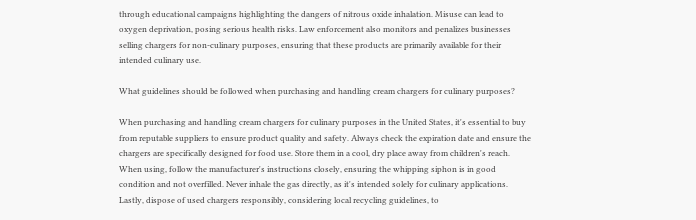through educational campaigns highlighting the dangers of nitrous oxide inhalation. Misuse can lead to oxygen deprivation, posing serious health risks. Law enforcement also monitors and penalizes businesses selling chargers for non-culinary purposes, ensuring that these products are primarily available for their intended culinary use.

What guidelines should be followed when purchasing and handling cream chargers for culinary purposes?

When purchasing and handling cream chargers for culinary purposes in the United States, it's essential to buy from reputable suppliers to ensure product quality and safety. Always check the expiration date and ensure the chargers are specifically designed for food use. Store them in a cool, dry place away from children's reach. When using, follow the manufacturer's instructions closely, ensuring the whipping siphon is in good condition and not overfilled. Never inhale the gas directly, as it's intended solely for culinary applications. Lastly, dispose of used chargers responsibly, considering local recycling guidelines, to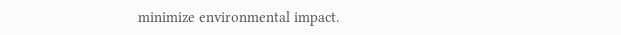minimize environmental impact.